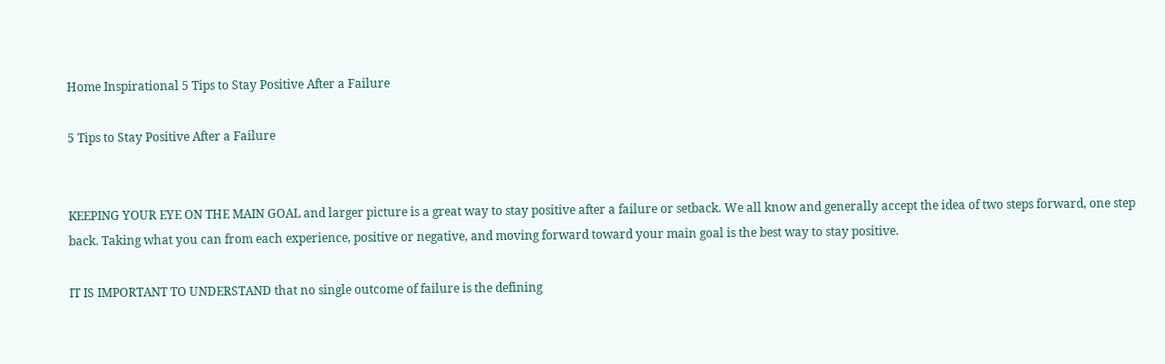Home Inspirational 5 Tips to Stay Positive After a Failure

5 Tips to Stay Positive After a Failure


KEEPING YOUR EYE ON THE MAIN GOAL and larger picture is a great way to stay positive after a failure or setback. We all know and generally accept the idea of two steps forward, one step back. Taking what you can from each experience, positive or negative, and moving forward toward your main goal is the best way to stay positive.

IT IS IMPORTANT TO UNDERSTAND that no single outcome of failure is the defining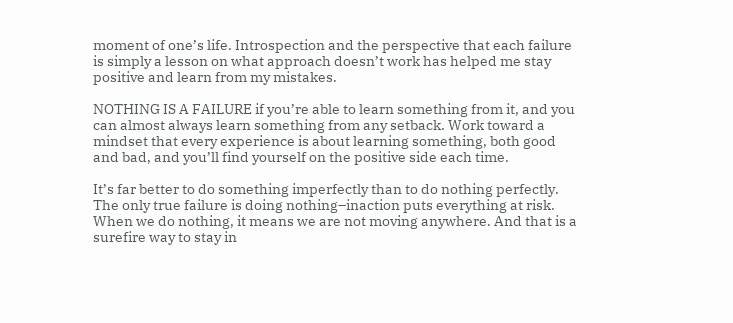moment of one’s life. Introspection and the perspective that each failure is simply a lesson on what approach doesn’t work has helped me stay positive and learn from my mistakes.

NOTHING IS A FAILURE if you’re able to learn something from it, and you can almost always learn something from any setback. Work toward a mindset that every experience is about learning something, both good and bad, and you’ll find yourself on the positive side each time.

It’s far better to do something imperfectly than to do nothing perfectly. The only true failure is doing nothing–inaction puts everything at risk. When we do nothing, it means we are not moving anywhere. And that is a surefire way to stay in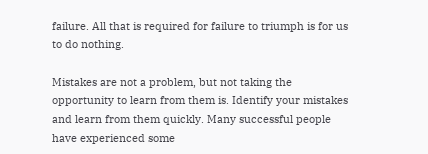failure. All that is required for failure to triumph is for us to do nothing.

Mistakes are not a problem, but not taking the opportunity to learn from them is. Identify your mistakes and learn from them quickly. Many successful people have experienced some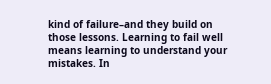kind of failure–and they build on those lessons. Learning to fail well means learning to understand your mistakes. In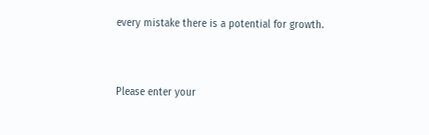every mistake there is a potential for growth.


Please enter your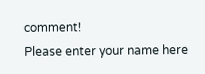comment!
Please enter your name here